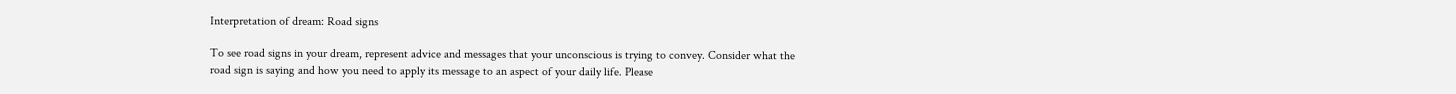Interpretation of dream: Road signs

To see road signs in your dream, represent advice and messages that your unconscious is trying to convey. Consider what the road sign is saying and how you need to apply its message to an aspect of your daily life. Please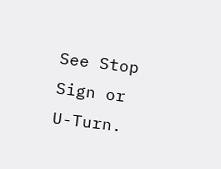See Stop Sign or U-Turn.